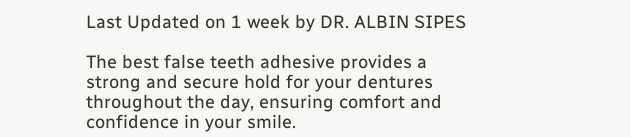Last Updated on 1 week by DR. ALBIN SIPES

The best false teeth adhesive provides a strong and secure hold for your dentures throughout the day, ensuring comfort and confidence in your smile.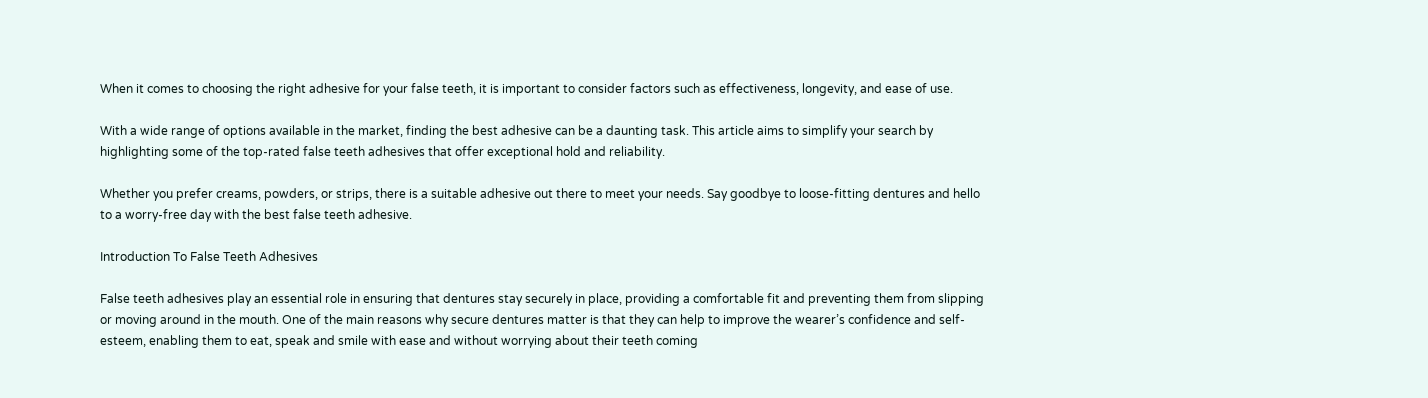When it comes to choosing the right adhesive for your false teeth, it is important to consider factors such as effectiveness, longevity, and ease of use.

With a wide range of options available in the market, finding the best adhesive can be a daunting task. This article aims to simplify your search by highlighting some of the top-rated false teeth adhesives that offer exceptional hold and reliability.

Whether you prefer creams, powders, or strips, there is a suitable adhesive out there to meet your needs. Say goodbye to loose-fitting dentures and hello to a worry-free day with the best false teeth adhesive.

Introduction To False Teeth Adhesives

False teeth adhesives play an essential role in ensuring that dentures stay securely in place, providing a comfortable fit and preventing them from slipping or moving around in the mouth. One of the main reasons why secure dentures matter is that they can help to improve the wearer’s confidence and self-esteem, enabling them to eat, speak and smile with ease and without worrying about their teeth coming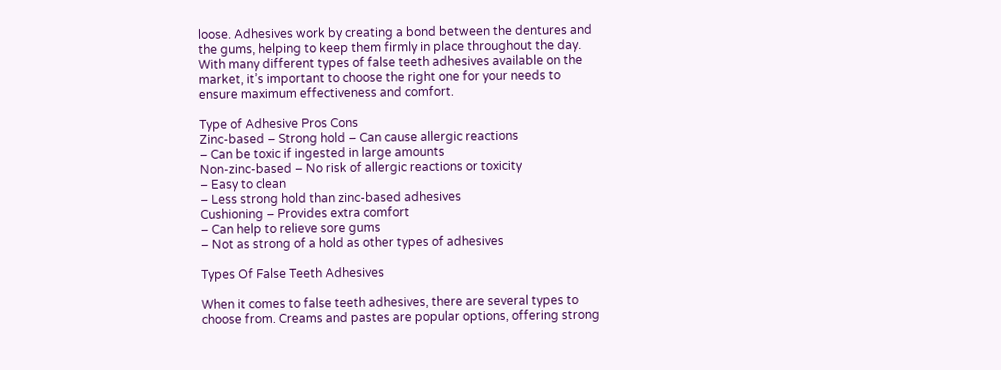loose. Adhesives work by creating a bond between the dentures and the gums, helping to keep them firmly in place throughout the day. With many different types of false teeth adhesives available on the market, it’s important to choose the right one for your needs to ensure maximum effectiveness and comfort.

Type of Adhesive Pros Cons
Zinc-based – Strong hold – Can cause allergic reactions
– Can be toxic if ingested in large amounts
Non-zinc-based – No risk of allergic reactions or toxicity
– Easy to clean
– Less strong hold than zinc-based adhesives
Cushioning – Provides extra comfort
– Can help to relieve sore gums
– Not as strong of a hold as other types of adhesives

Types Of False Teeth Adhesives

When it comes to false teeth adhesives, there are several types to choose from. Creams and pastes are popular options, offering strong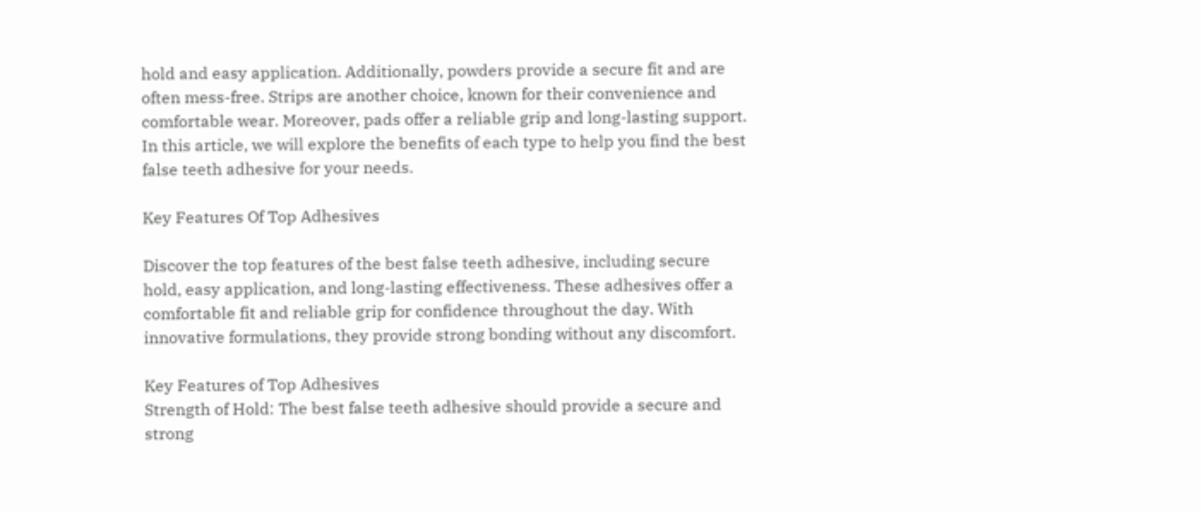hold and easy application. Additionally, powders provide a secure fit and are often mess-free. Strips are another choice, known for their convenience and comfortable wear. Moreover, pads offer a reliable grip and long-lasting support. In this article, we will explore the benefits of each type to help you find the best false teeth adhesive for your needs.

Key Features Of Top Adhesives

Discover the top features of the best false teeth adhesive, including secure hold, easy application, and long-lasting effectiveness. These adhesives offer a comfortable fit and reliable grip for confidence throughout the day. With innovative formulations, they provide strong bonding without any discomfort.

Key Features of Top Adhesives
Strength of Hold: The best false teeth adhesive should provide a secure and strong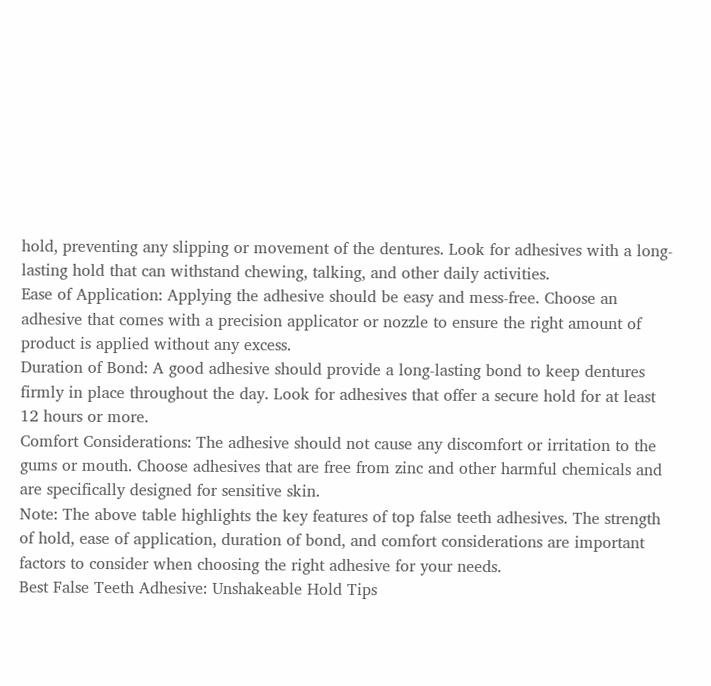hold, preventing any slipping or movement of the dentures. Look for adhesives with a long-lasting hold that can withstand chewing, talking, and other daily activities.
Ease of Application: Applying the adhesive should be easy and mess-free. Choose an adhesive that comes with a precision applicator or nozzle to ensure the right amount of product is applied without any excess.
Duration of Bond: A good adhesive should provide a long-lasting bond to keep dentures firmly in place throughout the day. Look for adhesives that offer a secure hold for at least 12 hours or more.
Comfort Considerations: The adhesive should not cause any discomfort or irritation to the gums or mouth. Choose adhesives that are free from zinc and other harmful chemicals and are specifically designed for sensitive skin.
Note: The above table highlights the key features of top false teeth adhesives. The strength of hold, ease of application, duration of bond, and comfort considerations are important factors to consider when choosing the right adhesive for your needs.
Best False Teeth Adhesive: Unshakeable Hold Tips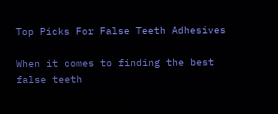Top Picks For False Teeth Adhesives

When it comes to finding the best false teeth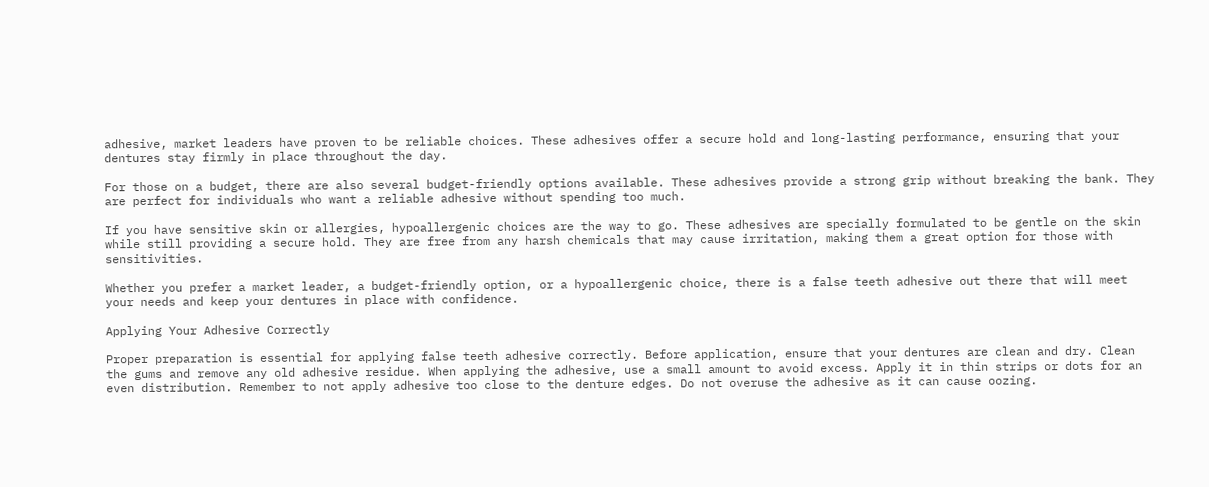adhesive, market leaders have proven to be reliable choices. These adhesives offer a secure hold and long-lasting performance, ensuring that your dentures stay firmly in place throughout the day.

For those on a budget, there are also several budget-friendly options available. These adhesives provide a strong grip without breaking the bank. They are perfect for individuals who want a reliable adhesive without spending too much.

If you have sensitive skin or allergies, hypoallergenic choices are the way to go. These adhesives are specially formulated to be gentle on the skin while still providing a secure hold. They are free from any harsh chemicals that may cause irritation, making them a great option for those with sensitivities.

Whether you prefer a market leader, a budget-friendly option, or a hypoallergenic choice, there is a false teeth adhesive out there that will meet your needs and keep your dentures in place with confidence.

Applying Your Adhesive Correctly

Proper preparation is essential for applying false teeth adhesive correctly. Before application, ensure that your dentures are clean and dry. Clean the gums and remove any old adhesive residue. When applying the adhesive, use a small amount to avoid excess. Apply it in thin strips or dots for an even distribution. Remember to not apply adhesive too close to the denture edges. Do not overuse the adhesive as it can cause oozing.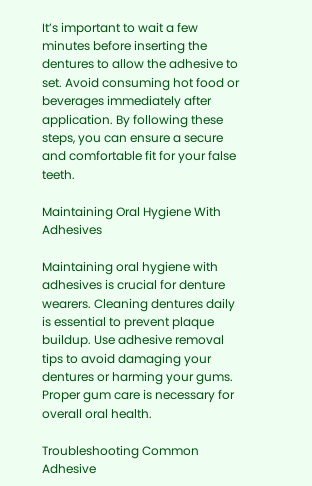It’s important to wait a few minutes before inserting the dentures to allow the adhesive to set. Avoid consuming hot food or beverages immediately after application. By following these steps, you can ensure a secure and comfortable fit for your false teeth.

Maintaining Oral Hygiene With Adhesives

Maintaining oral hygiene with adhesives is crucial for denture wearers. Cleaning dentures daily is essential to prevent plaque buildup. Use adhesive removal tips to avoid damaging your dentures or harming your gums. Proper gum care is necessary for overall oral health.

Troubleshooting Common Adhesive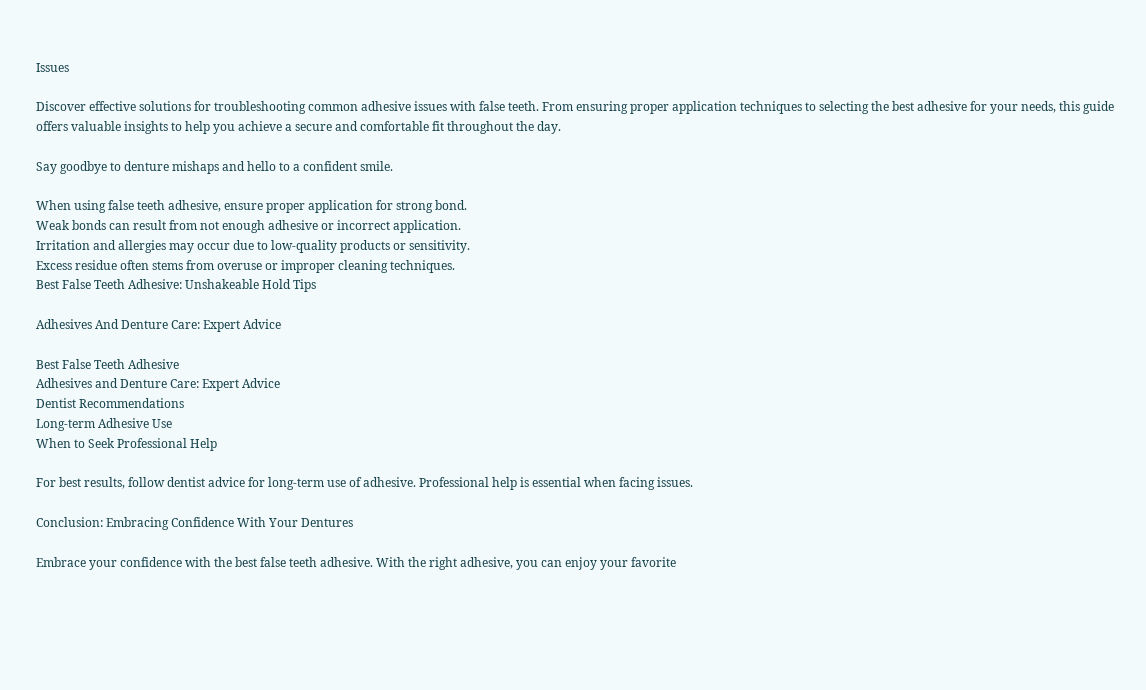Issues

Discover effective solutions for troubleshooting common adhesive issues with false teeth. From ensuring proper application techniques to selecting the best adhesive for your needs, this guide offers valuable insights to help you achieve a secure and comfortable fit throughout the day.

Say goodbye to denture mishaps and hello to a confident smile.

When using false teeth adhesive, ensure proper application for strong bond.
Weak bonds can result from not enough adhesive or incorrect application.
Irritation and allergies may occur due to low-quality products or sensitivity.
Excess residue often stems from overuse or improper cleaning techniques.
Best False Teeth Adhesive: Unshakeable Hold Tips

Adhesives And Denture Care: Expert Advice

Best False Teeth Adhesive
Adhesives and Denture Care: Expert Advice
Dentist Recommendations
Long-term Adhesive Use
When to Seek Professional Help

For best results, follow dentist advice for long-term use of adhesive. Professional help is essential when facing issues.

Conclusion: Embracing Confidence With Your Dentures

Embrace your confidence with the best false teeth adhesive. With the right adhesive, you can enjoy your favorite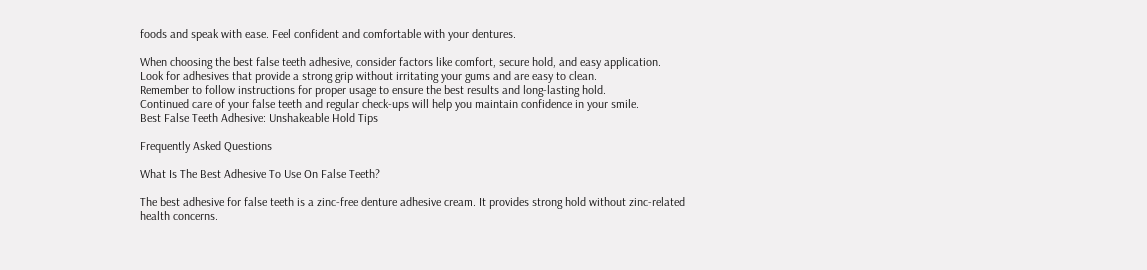foods and speak with ease. Feel confident and comfortable with your dentures.

When choosing the best false teeth adhesive, consider factors like comfort, secure hold, and easy application.
Look for adhesives that provide a strong grip without irritating your gums and are easy to clean.
Remember to follow instructions for proper usage to ensure the best results and long-lasting hold.
Continued care of your false teeth and regular check-ups will help you maintain confidence in your smile.
Best False Teeth Adhesive: Unshakeable Hold Tips

Frequently Asked Questions

What Is The Best Adhesive To Use On False Teeth?

The best adhesive for false teeth is a zinc-free denture adhesive cream. It provides strong hold without zinc-related health concerns.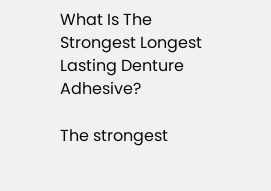What Is The Strongest Longest Lasting Denture Adhesive?

The strongest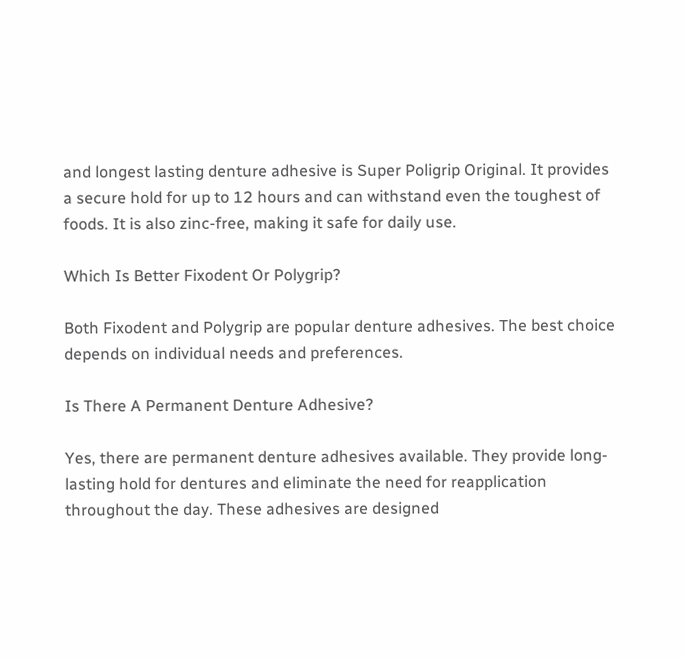and longest lasting denture adhesive is Super Poligrip Original. It provides a secure hold for up to 12 hours and can withstand even the toughest of foods. It is also zinc-free, making it safe for daily use.

Which Is Better Fixodent Or Polygrip?

Both Fixodent and Polygrip are popular denture adhesives. The best choice depends on individual needs and preferences.

Is There A Permanent Denture Adhesive?

Yes, there are permanent denture adhesives available. They provide long-lasting hold for dentures and eliminate the need for reapplication throughout the day. These adhesives are designed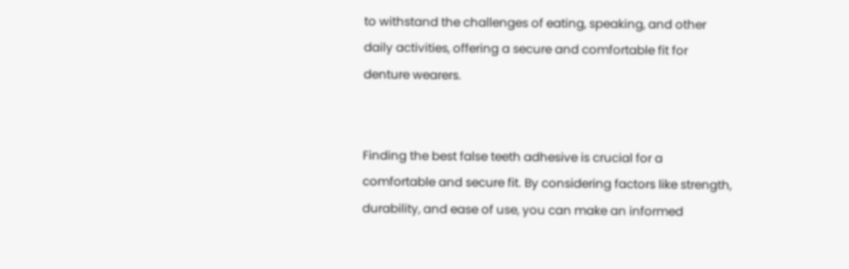to withstand the challenges of eating, speaking, and other daily activities, offering a secure and comfortable fit for denture wearers.


Finding the best false teeth adhesive is crucial for a comfortable and secure fit. By considering factors like strength, durability, and ease of use, you can make an informed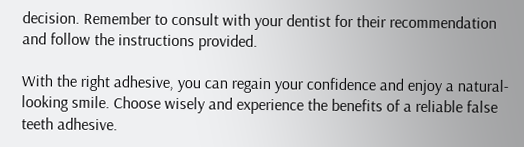decision. Remember to consult with your dentist for their recommendation and follow the instructions provided.

With the right adhesive, you can regain your confidence and enjoy a natural-looking smile. Choose wisely and experience the benefits of a reliable false teeth adhesive.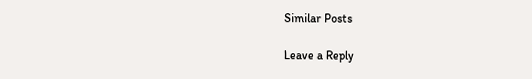Similar Posts

Leave a Reply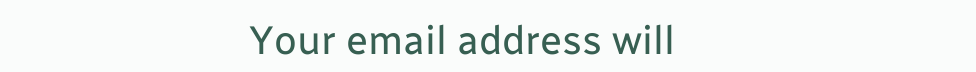Your email address will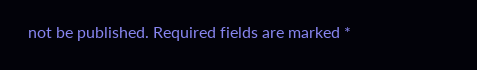not be published. Required fields are marked *